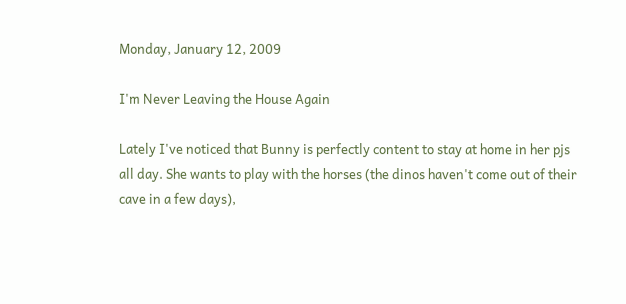Monday, January 12, 2009

I'm Never Leaving the House Again

Lately I've noticed that Bunny is perfectly content to stay at home in her pjs all day. She wants to play with the horses (the dinos haven't come out of their cave in a few days),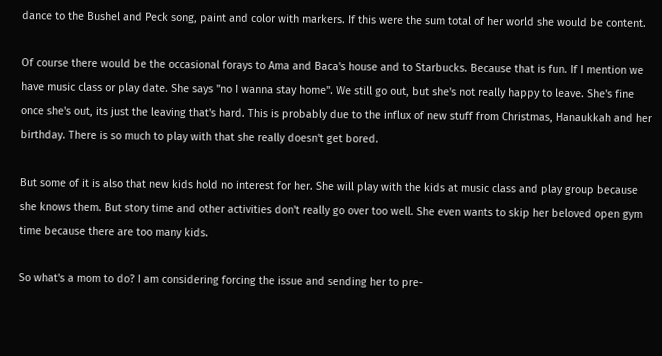dance to the Bushel and Peck song, paint and color with markers. If this were the sum total of her world she would be content.

Of course there would be the occasional forays to Ama and Baca's house and to Starbucks. Because that is fun. If I mention we have music class or play date. She says "no I wanna stay home". We still go out, but she's not really happy to leave. She's fine once she's out, its just the leaving that's hard. This is probably due to the influx of new stuff from Christmas, Hanaukkah and her birthday. There is so much to play with that she really doesn't get bored.

But some of it is also that new kids hold no interest for her. She will play with the kids at music class and play group because she knows them. But story time and other activities don't really go over too well. She even wants to skip her beloved open gym time because there are too many kids.

So what's a mom to do? I am considering forcing the issue and sending her to pre-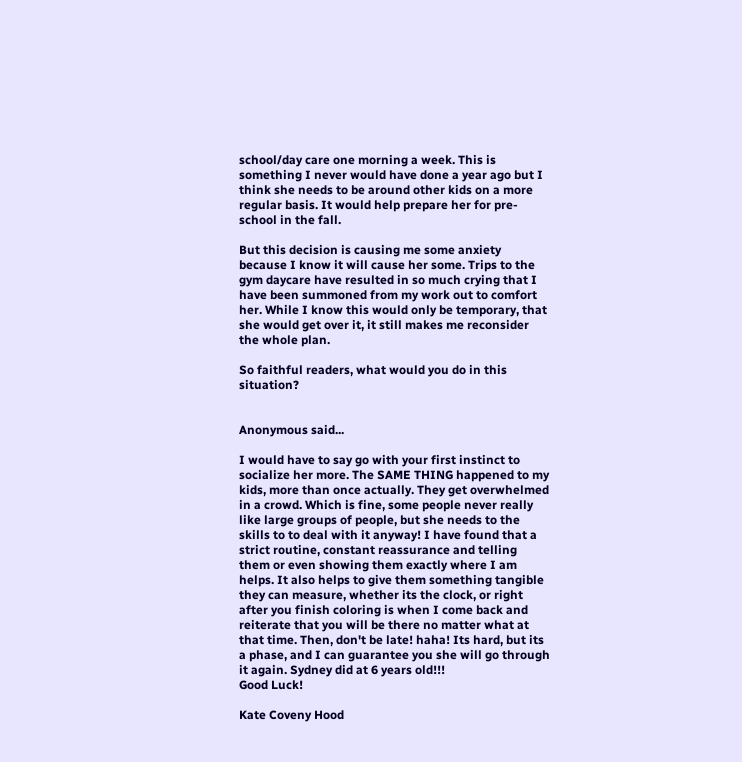school/day care one morning a week. This is something I never would have done a year ago but I think she needs to be around other kids on a more regular basis. It would help prepare her for pre-school in the fall.

But this decision is causing me some anxiety because I know it will cause her some. Trips to the gym daycare have resulted in so much crying that I have been summoned from my work out to comfort her. While I know this would only be temporary, that she would get over it, it still makes me reconsider the whole plan.

So faithful readers, what would you do in this situation?


Anonymous said...

I would have to say go with your first instinct to socialize her more. The SAME THING happened to my kids, more than once actually. They get overwhelmed in a crowd. Which is fine, some people never really like large groups of people, but she needs to the skills to to deal with it anyway! I have found that a strict routine, constant reassurance and telling them or even showing them exactly where I am helps. It also helps to give them something tangible they can measure, whether its the clock, or right after you finish coloring is when I come back and reiterate that you will be there no matter what at that time. Then, don't be late! haha! Its hard, but its a phase, and I can guarantee you she will go through it again. Sydney did at 6 years old!!!
Good Luck!

Kate Coveny Hood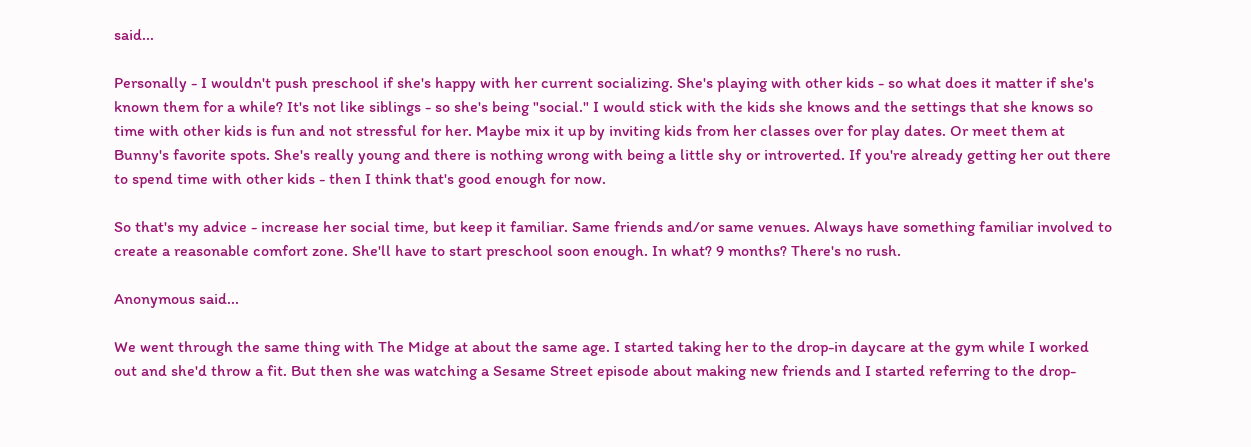said...

Personally - I wouldn't push preschool if she's happy with her current socializing. She's playing with other kids - so what does it matter if she's known them for a while? It's not like siblings - so she's being "social." I would stick with the kids she knows and the settings that she knows so time with other kids is fun and not stressful for her. Maybe mix it up by inviting kids from her classes over for play dates. Or meet them at Bunny's favorite spots. She's really young and there is nothing wrong with being a little shy or introverted. If you're already getting her out there to spend time with other kids - then I think that's good enough for now.

So that's my advice - increase her social time, but keep it familiar. Same friends and/or same venues. Always have something familiar involved to create a reasonable comfort zone. She'll have to start preschool soon enough. In what? 9 months? There's no rush.

Anonymous said...

We went through the same thing with The Midge at about the same age. I started taking her to the drop-in daycare at the gym while I worked out and she'd throw a fit. But then she was watching a Sesame Street episode about making new friends and I started referring to the drop-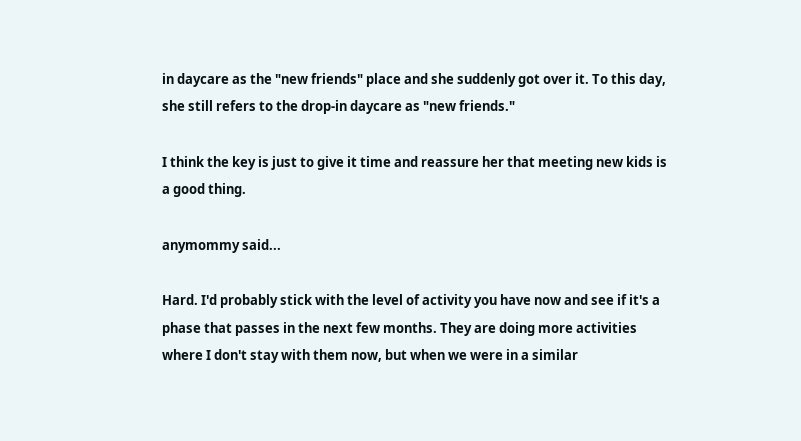in daycare as the "new friends" place and she suddenly got over it. To this day, she still refers to the drop-in daycare as "new friends."

I think the key is just to give it time and reassure her that meeting new kids is a good thing.

anymommy said...

Hard. I'd probably stick with the level of activity you have now and see if it's a phase that passes in the next few months. They are doing more activities where I don't stay with them now, but when we were in a similar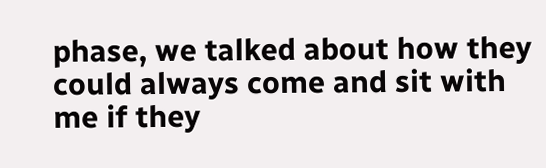phase, we talked about how they could always come and sit with me if they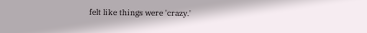felt like things were 'crazy.'